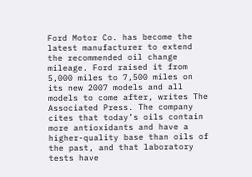Ford Motor Co. has become the latest manufacturer to extend the recommended oil change mileage. Ford raised it from 5,000 miles to 7,500 miles on its new 2007 models and all models to come after, writes The Associated Press. The company cites that today’s oils contain more antioxidants and have a higher-quality base than oils of the past, and that laboratory tests have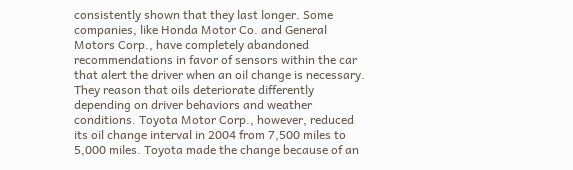consistently shown that they last longer. Some companies, like Honda Motor Co. and General Motors Corp., have completely abandoned recommendations in favor of sensors within the car that alert the driver when an oil change is necessary. They reason that oils deteriorate differently depending on driver behaviors and weather conditions. Toyota Motor Corp., however, reduced its oil change interval in 2004 from 7,500 miles to 5,000 miles. Toyota made the change because of an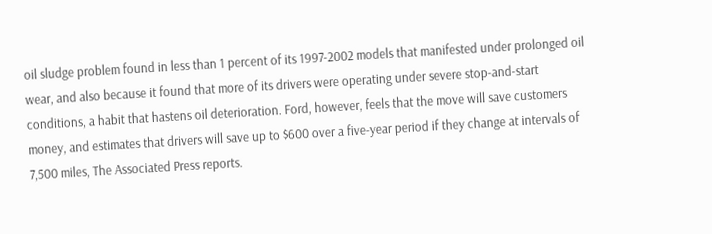oil sludge problem found in less than 1 percent of its 1997-2002 models that manifested under prolonged oil wear, and also because it found that more of its drivers were operating under severe stop-and-start conditions, a habit that hastens oil deterioration. Ford, however, feels that the move will save customers money, and estimates that drivers will save up to $600 over a five-year period if they change at intervals of 7,500 miles, The Associated Press reports.